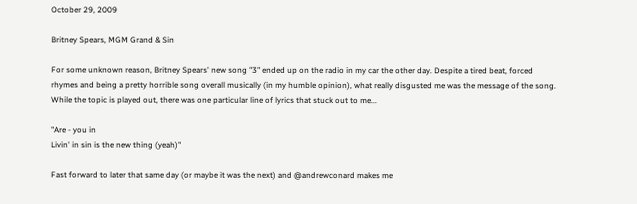October 29, 2009

Britney Spears, MGM Grand & Sin

For some unknown reason, Britney Spears' new song "3" ended up on the radio in my car the other day. Despite a tired beat, forced rhymes and being a pretty horrible song overall musically (in my humble opinion), what really disgusted me was the message of the song. While the topic is played out, there was one particular line of lyrics that stuck out to me...

"Are - you in
Livin' in sin is the new thing (yeah)"

Fast forward to later that same day (or maybe it was the next) and @andrewconard makes me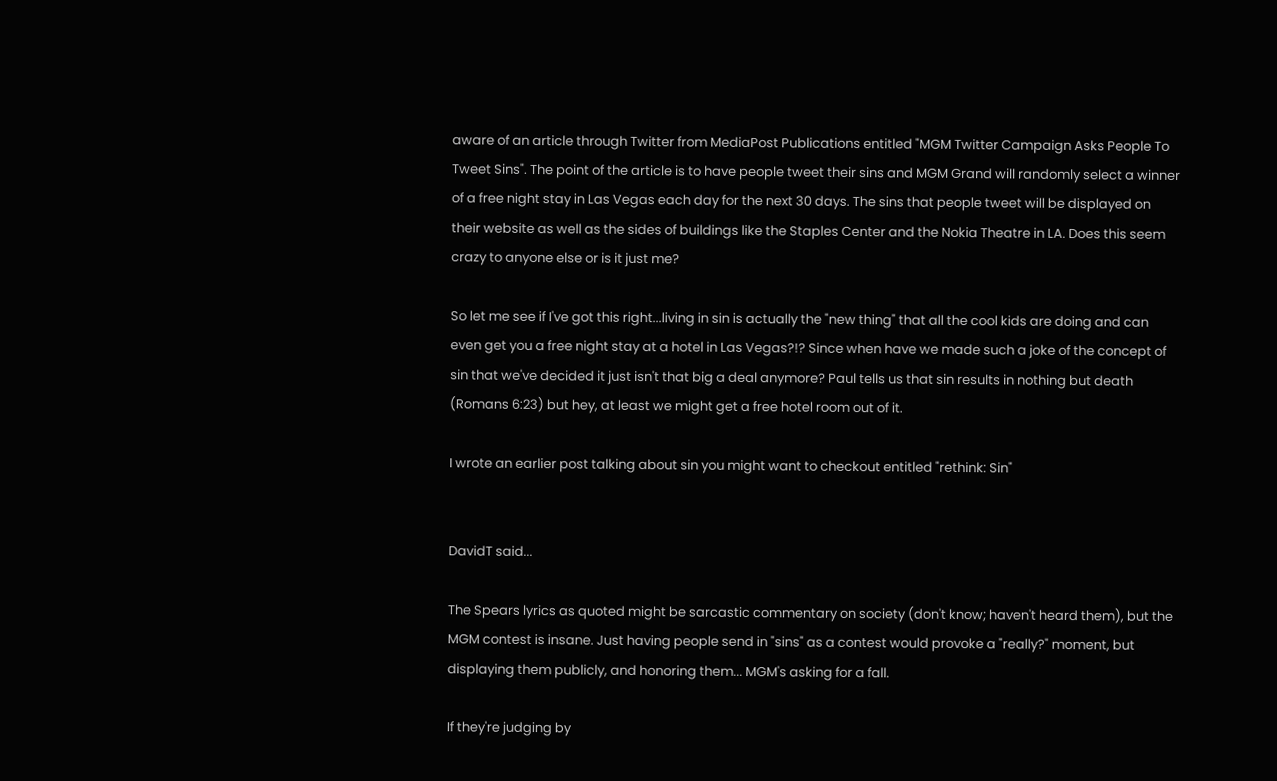aware of an article through Twitter from MediaPost Publications entitled "MGM Twitter Campaign Asks People To Tweet Sins". The point of the article is to have people tweet their sins and MGM Grand will randomly select a winner of a free night stay in Las Vegas each day for the next 30 days. The sins that people tweet will be displayed on their website as well as the sides of buildings like the Staples Center and the Nokia Theatre in LA. Does this seem crazy to anyone else or is it just me?

So let me see if I've got this right...living in sin is actually the "new thing" that all the cool kids are doing and can even get you a free night stay at a hotel in Las Vegas?!? Since when have we made such a joke of the concept of sin that we've decided it just isn't that big a deal anymore? Paul tells us that sin results in nothing but death (Romans 6:23) but hey, at least we might get a free hotel room out of it.

I wrote an earlier post talking about sin you might want to checkout entitled "rethink: Sin"


DavidT said...

The Spears lyrics as quoted might be sarcastic commentary on society (don't know; haven't heard them), but the MGM contest is insane. Just having people send in "sins" as a contest would provoke a "really?" moment, but displaying them publicly, and honoring them... MGM's asking for a fall.

If they're judging by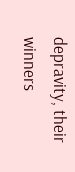depravity, their winners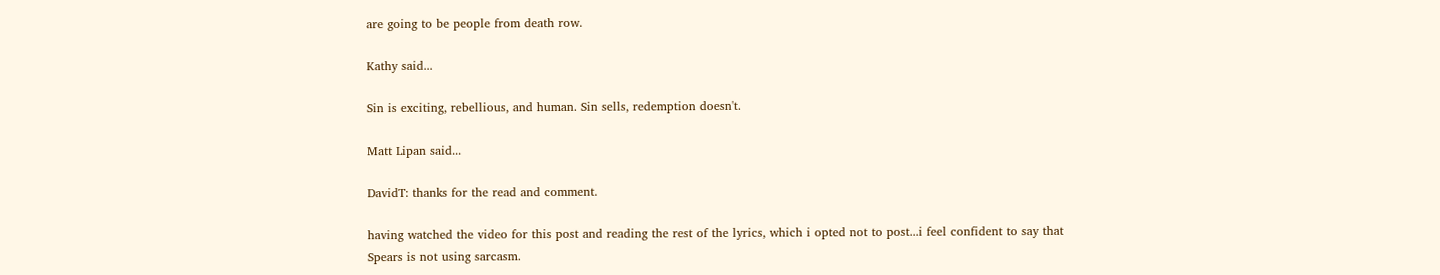are going to be people from death row.

Kathy said...

Sin is exciting, rebellious, and human. Sin sells, redemption doesn't.

Matt Lipan said...

DavidT: thanks for the read and comment.

having watched the video for this post and reading the rest of the lyrics, which i opted not to post...i feel confident to say that Spears is not using sarcasm.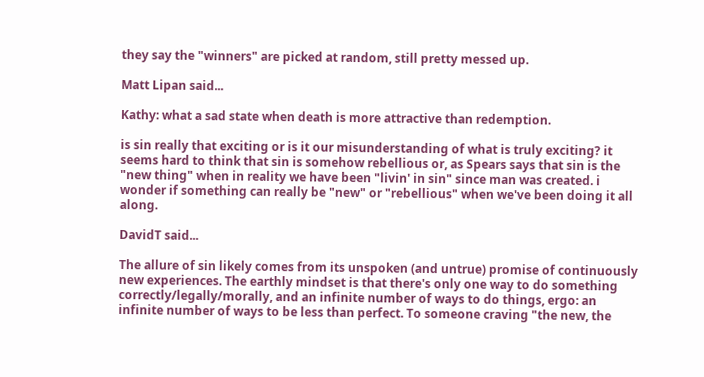they say the "winners" are picked at random, still pretty messed up.

Matt Lipan said...

Kathy: what a sad state when death is more attractive than redemption.

is sin really that exciting or is it our misunderstanding of what is truly exciting? it seems hard to think that sin is somehow rebellious or, as Spears says that sin is the "new thing" when in reality we have been "livin' in sin" since man was created. i wonder if something can really be "new" or "rebellious" when we've been doing it all along.

DavidT said...

The allure of sin likely comes from its unspoken (and untrue) promise of continuously new experiences. The earthly mindset is that there's only one way to do something correctly/legally/morally, and an infinite number of ways to do things, ergo: an infinite number of ways to be less than perfect. To someone craving "the new, the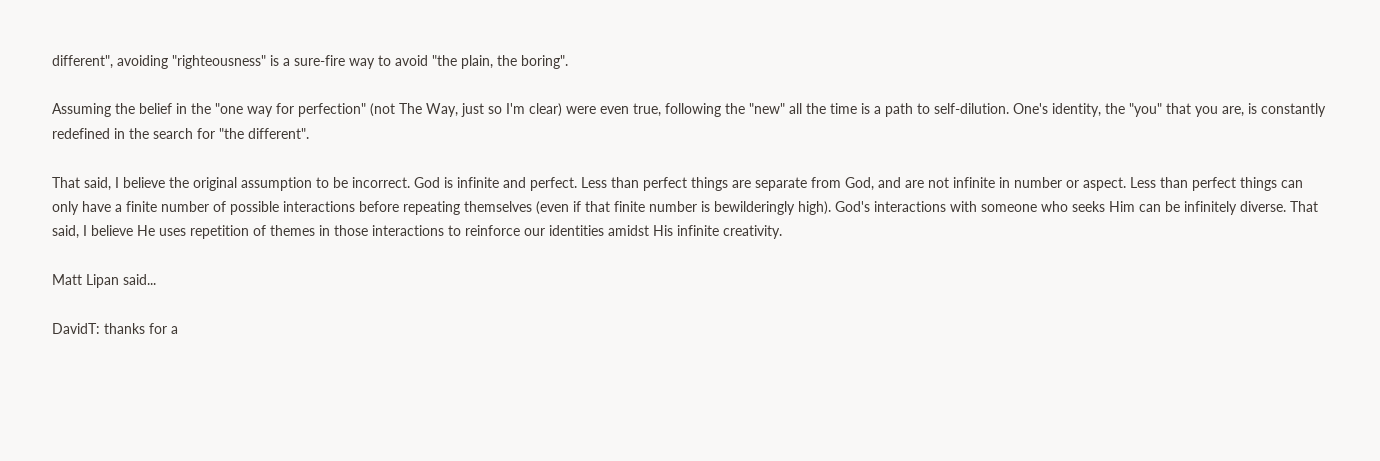different", avoiding "righteousness" is a sure-fire way to avoid "the plain, the boring".

Assuming the belief in the "one way for perfection" (not The Way, just so I'm clear) were even true, following the "new" all the time is a path to self-dilution. One's identity, the "you" that you are, is constantly redefined in the search for "the different".

That said, I believe the original assumption to be incorrect. God is infinite and perfect. Less than perfect things are separate from God, and are not infinite in number or aspect. Less than perfect things can only have a finite number of possible interactions before repeating themselves (even if that finite number is bewilderingly high). God's interactions with someone who seeks Him can be infinitely diverse. That said, I believe He uses repetition of themes in those interactions to reinforce our identities amidst His infinite creativity.

Matt Lipan said...

DavidT: thanks for a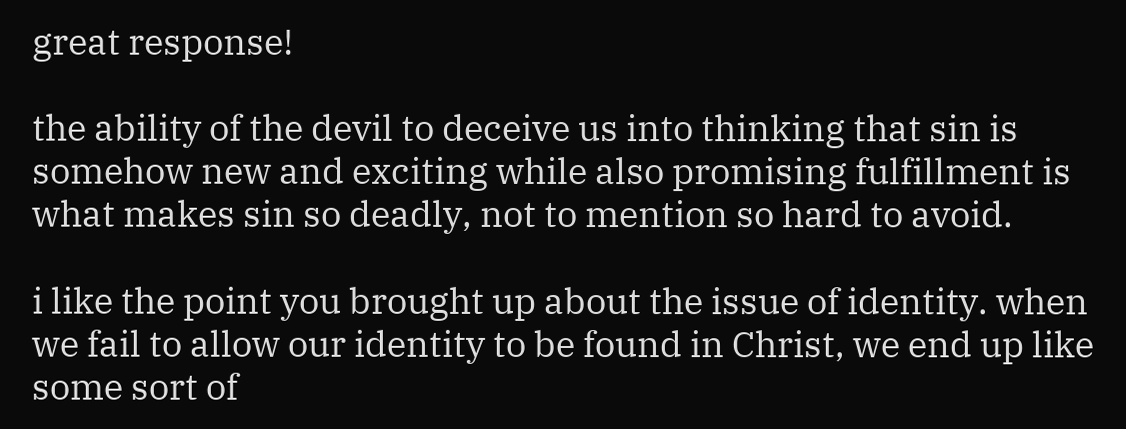great response!

the ability of the devil to deceive us into thinking that sin is somehow new and exciting while also promising fulfillment is what makes sin so deadly, not to mention so hard to avoid.

i like the point you brought up about the issue of identity. when we fail to allow our identity to be found in Christ, we end up like some sort of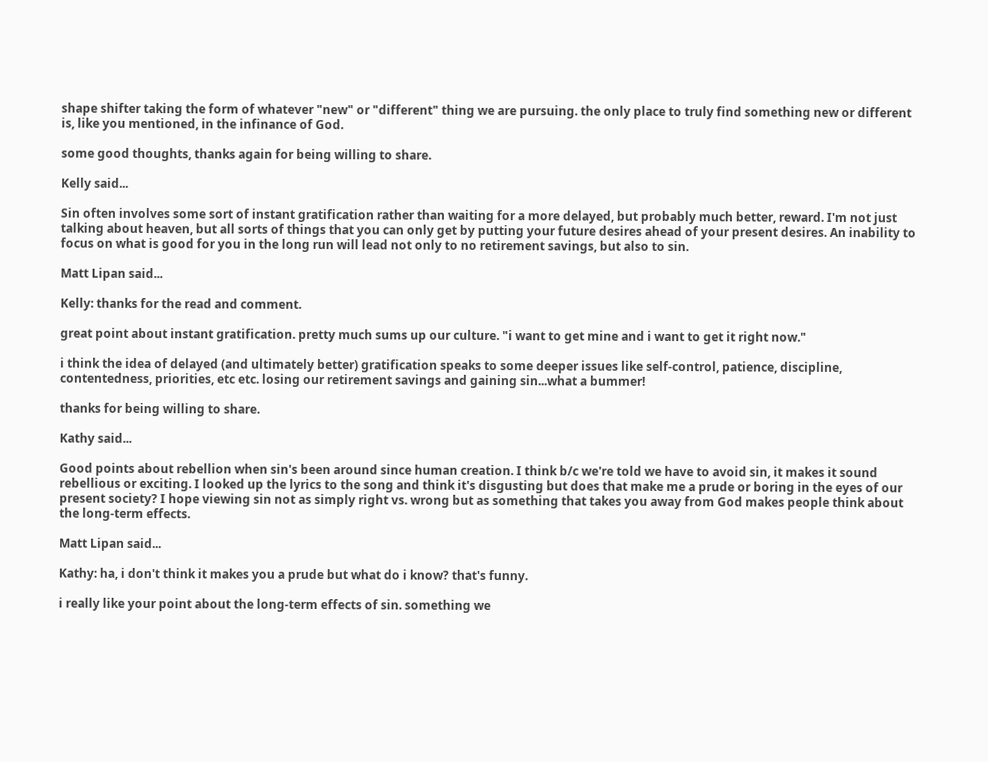shape shifter taking the form of whatever "new" or "different" thing we are pursuing. the only place to truly find something new or different is, like you mentioned, in the infinance of God.

some good thoughts, thanks again for being willing to share.

Kelly said...

Sin often involves some sort of instant gratification rather than waiting for a more delayed, but probably much better, reward. I'm not just talking about heaven, but all sorts of things that you can only get by putting your future desires ahead of your present desires. An inability to focus on what is good for you in the long run will lead not only to no retirement savings, but also to sin.

Matt Lipan said...

Kelly: thanks for the read and comment.

great point about instant gratification. pretty much sums up our culture. "i want to get mine and i want to get it right now."

i think the idea of delayed (and ultimately better) gratification speaks to some deeper issues like self-control, patience, discipline, contentedness, priorities, etc etc. losing our retirement savings and gaining sin...what a bummer!

thanks for being willing to share.

Kathy said...

Good points about rebellion when sin's been around since human creation. I think b/c we're told we have to avoid sin, it makes it sound rebellious or exciting. I looked up the lyrics to the song and think it's disgusting but does that make me a prude or boring in the eyes of our present society? I hope viewing sin not as simply right vs. wrong but as something that takes you away from God makes people think about the long-term effects.

Matt Lipan said...

Kathy: ha, i don't think it makes you a prude but what do i know? that's funny.

i really like your point about the long-term effects of sin. something we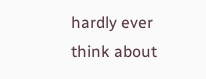hardly ever think about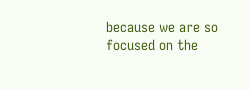because we are so focused on the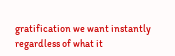gratification we want instantly regardless of what it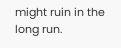might ruin in the long run.